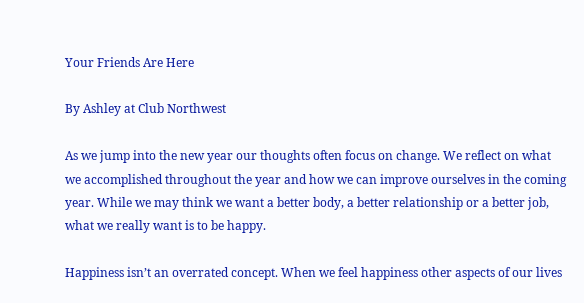Your Friends Are Here

By Ashley at Club Northwest

As we jump into the new year our thoughts often focus on change. We reflect on what we accomplished throughout the year and how we can improve ourselves in the coming year. While we may think we want a better body, a better relationship or a better job, what we really want is to be happy.

Happiness isn’t an overrated concept. When we feel happiness other aspects of our lives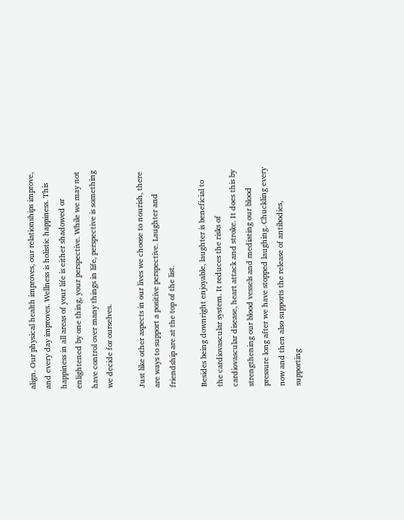align. Our physical health improves, our relationships improve, and every day improves. Wellness is holistic happiness. This happiness in all areas of your life is either shadowed or enlightened by one thing, your perspective. While we may not have control over many things in life, perspective is something we decide for ourselves.

Just like other aspects in our lives we choose to nourish, there are ways to support a positive perspective. Laughter and friendship are at the top of the list.

Besides being downright enjoyable, laughter is beneficial to the cardiovascular system. It reduces the risks of cardiovascular disease, heart attack and stroke. It does this by strengthening our blood vessels and mediating our blood pressure long after we have stopped laughing. Chuckling every now and then also supports the release of antibodies, supporting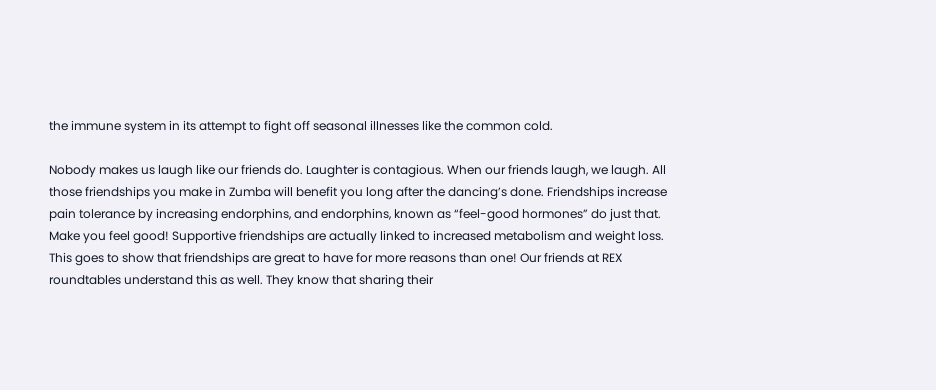the immune system in its attempt to fight off seasonal illnesses like the common cold.

Nobody makes us laugh like our friends do. Laughter is contagious. When our friends laugh, we laugh. All those friendships you make in Zumba will benefit you long after the dancing’s done. Friendships increase pain tolerance by increasing endorphins, and endorphins, known as “feel-good hormones” do just that. Make you feel good! Supportive friendships are actually linked to increased metabolism and weight loss. This goes to show that friendships are great to have for more reasons than one! Our friends at REX roundtables understand this as well. They know that sharing their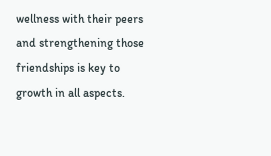wellness with their peers and strengthening those friendships is key to growth in all aspects.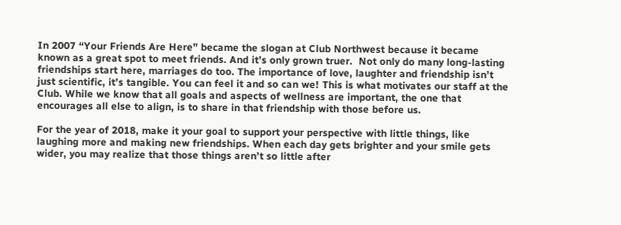In 2007 “Your Friends Are Here” became the slogan at Club Northwest because it became known as a great spot to meet friends. And it’s only grown truer.  Not only do many long-lasting friendships start here, marriages do too. The importance of love, laughter and friendship isn’t just scientific, it’s tangible. You can feel it and so can we! This is what motivates our staff at the Club. While we know that all goals and aspects of wellness are important, the one that encourages all else to align, is to share in that friendship with those before us.

For the year of 2018, make it your goal to support your perspective with little things, like laughing more and making new friendships. When each day gets brighter and your smile gets wider, you may realize that those things aren’t so little after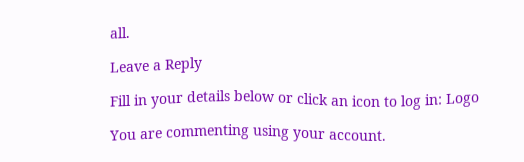all.

Leave a Reply

Fill in your details below or click an icon to log in: Logo

You are commenting using your account.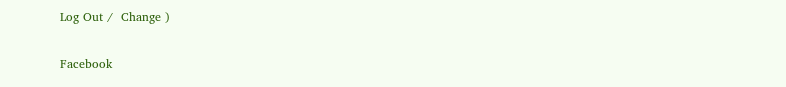Log Out /  Change )

Facebook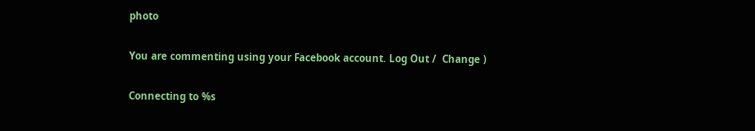photo

You are commenting using your Facebook account. Log Out /  Change )

Connecting to %s